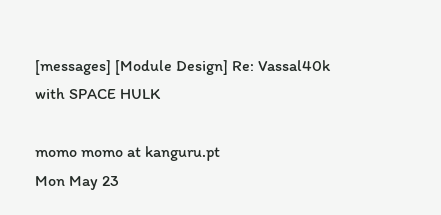[messages] [Module Design] Re: Vassal40k with SPACE HULK

momo momo at kanguru.pt
Mon May 23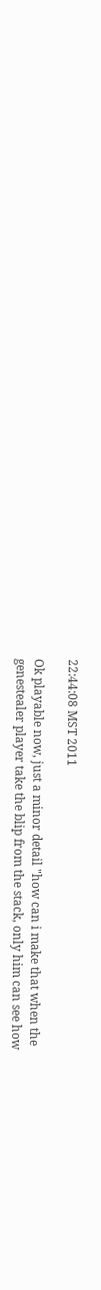22:44:08 MST 2011

Ok playable now, just a minor detail "how can i make that when the
genestealer player take the blip from the stack, only him can see how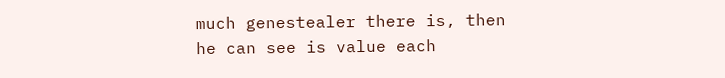much genestealer there is, then he can see is value each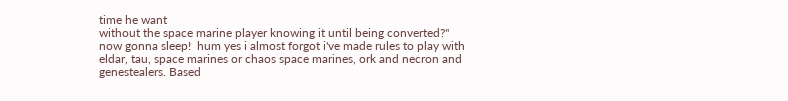time he want
without the space marine player knowing it until being converted?"
now gonna sleep!  hum yes i almost forgot i've made rules to play with
eldar, tau, space marines or chaos space marines, ork and necron and
genestealers. Based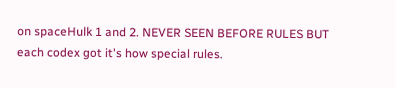on spaceHulk 1 and 2. NEVER SEEN BEFORE RULES BUT
each codex got it's how special rules.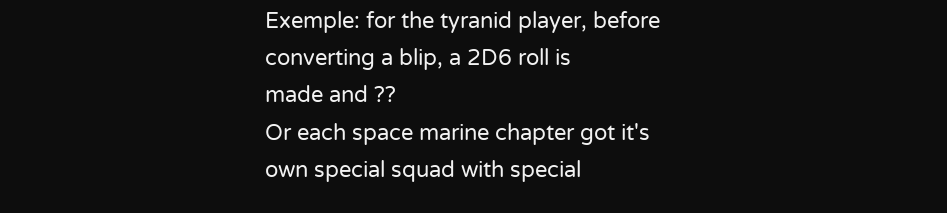Exemple: for the tyranid player, before converting a blip, a 2D6 roll is
made and ??
Or each space marine chapter got it's own special squad with special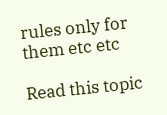rules only for them etc etc

Read this topic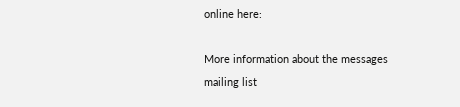online here:

More information about the messages mailing list